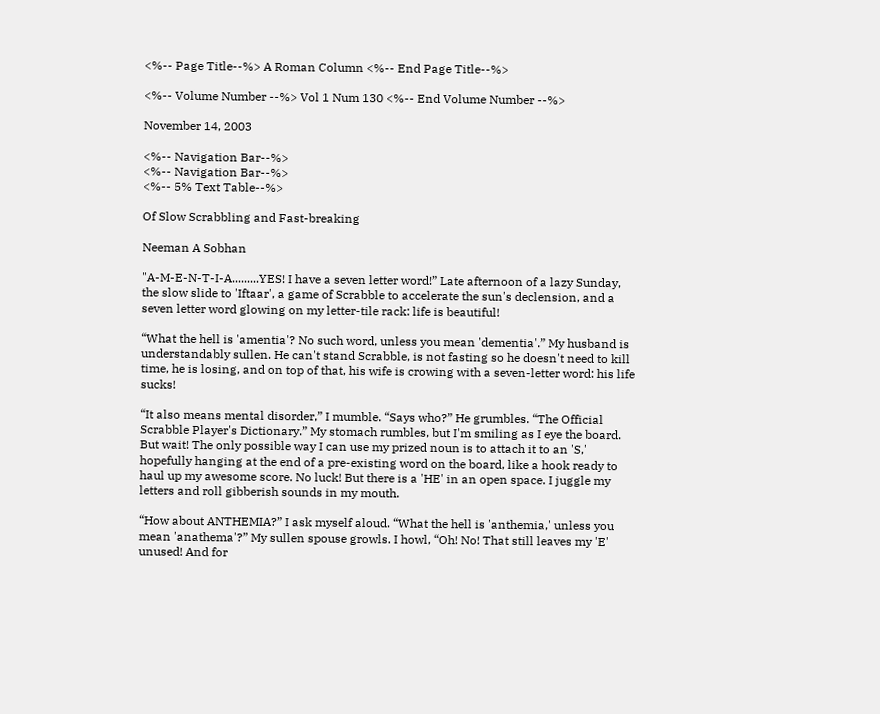<%-- Page Title--%> A Roman Column <%-- End Page Title--%>

<%-- Volume Number --%> Vol 1 Num 130 <%-- End Volume Number --%>

November 14, 2003

<%-- Navigation Bar--%>
<%-- Navigation Bar--%>
<%-- 5% Text Table--%>

Of Slow Scrabbling and Fast-breaking

Neeman A Sobhan

"A-M-E-N-T-I-A.........YES! I have a seven letter word!” Late afternoon of a lazy Sunday, the slow slide to 'Iftaar', a game of Scrabble to accelerate the sun's declension, and a seven letter word glowing on my letter-tile rack: life is beautiful!

“What the hell is 'amentia'? No such word, unless you mean 'dementia'.” My husband is understandably sullen. He can't stand Scrabble, is not fasting so he doesn't need to kill time, he is losing, and on top of that, his wife is crowing with a seven-letter word: his life sucks!

“It also means mental disorder,” I mumble. “Says who?” He grumbles. “The Official Scrabble Player's Dictionary.” My stomach rumbles, but I'm smiling as I eye the board. But wait! The only possible way I can use my prized noun is to attach it to an 'S,' hopefully hanging at the end of a pre-existing word on the board, like a hook ready to haul up my awesome score. No luck! But there is a 'HE' in an open space. I juggle my letters and roll gibberish sounds in my mouth.

“How about ANTHEMIA?” I ask myself aloud. “What the hell is 'anthemia,' unless you mean 'anathema'?” My sullen spouse growls. I howl, “Oh! No! That still leaves my 'E' unused! And for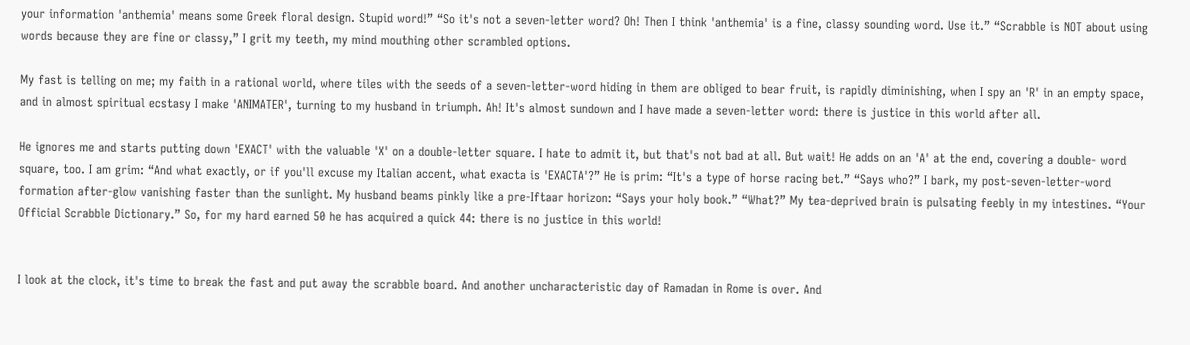your information 'anthemia' means some Greek floral design. Stupid word!” “So it's not a seven-letter word? Oh! Then I think 'anthemia' is a fine, classy sounding word. Use it.” “Scrabble is NOT about using words because they are fine or classy,” I grit my teeth, my mind mouthing other scrambled options.

My fast is telling on me; my faith in a rational world, where tiles with the seeds of a seven-letter-word hiding in them are obliged to bear fruit, is rapidly diminishing, when I spy an 'R' in an empty space, and in almost spiritual ecstasy I make 'ANIMATER', turning to my husband in triumph. Ah! It's almost sundown and I have made a seven-letter word: there is justice in this world after all.

He ignores me and starts putting down 'EXACT' with the valuable 'X' on a double-letter square. I hate to admit it, but that's not bad at all. But wait! He adds on an 'A' at the end, covering a double- word square, too. I am grim: “And what exactly, or if you'll excuse my Italian accent, what exacta is 'EXACTA'?” He is prim: “It's a type of horse racing bet.” “Says who?” I bark, my post-seven-letter-word formation after-glow vanishing faster than the sunlight. My husband beams pinkly like a pre-Iftaar horizon: “Says your holy book.” “What?” My tea-deprived brain is pulsating feebly in my intestines. “Your Official Scrabble Dictionary.” So, for my hard earned 50 he has acquired a quick 44: there is no justice in this world!


I look at the clock, it's time to break the fast and put away the scrabble board. And another uncharacteristic day of Ramadan in Rome is over. And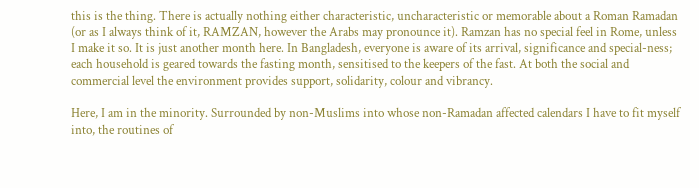this is the thing. There is actually nothing either characteristic, uncharacteristic or memorable about a Roman Ramadan (or as I always think of it, RAMZAN, however the Arabs may pronounce it). Ramzan has no special feel in Rome, unless I make it so. It is just another month here. In Bangladesh, everyone is aware of its arrival, significance and special-ness; each household is geared towards the fasting month, sensitised to the keepers of the fast. At both the social and commercial level the environment provides support, solidarity, colour and vibrancy.

Here, I am in the minority. Surrounded by non-Muslims into whose non-Ramadan affected calendars I have to fit myself into, the routines of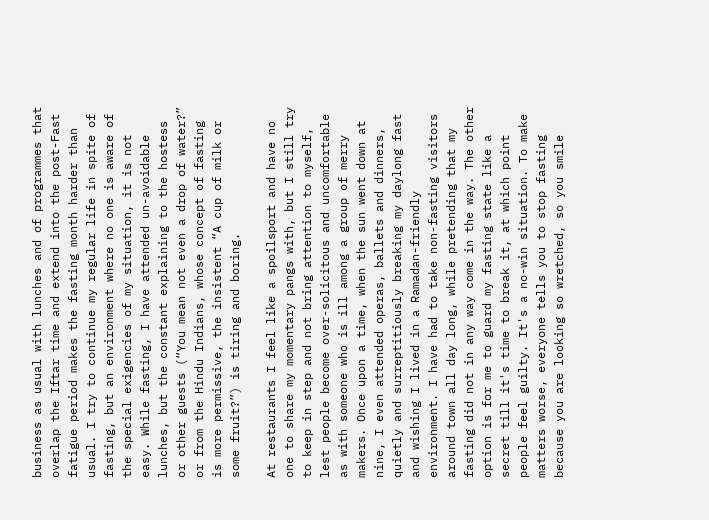business as usual with lunches and of programmes that overlap the Iftar time and extend into the post-Fast fatigue period makes the fasting month harder than usual. I try to continue my regular life in spite of fasting, but an environment where no one is aware of the special exigencies of my situation, it is not easy. While fasting, I have attended un-avoidable lunches, but the constant explaining to the hostess or other guests (“You mean not even a drop of water?” or from the Hindu Indians, whose concept of fasting is more permissive, the insistent “A cup of milk or some fruit?”) is tiring and boring.

At restaurants I feel like a spoilsport and have no one to share my momentary pangs with, but I still try to keep in step and not bring attention to myself, lest people become over-solicitous and uncomfortable as with someone who is ill among a group of merry makers. Once upon a time, when the sun went down at nine, I even attended operas, ballets and dinners, quietly and surreptitiously breaking my daylong fast and wishing I lived in a Ramadan-friendly environment. I have had to take non-fasting visitors around town all day long, while pretending that my fasting did not in any way come in the way. The other option is for me to guard my fasting state like a secret till it's time to break it, at which point people feel guilty. It's a no-win situation. To make matters worse, everyone tells you to stop fasting because you are looking so wretched, so you smile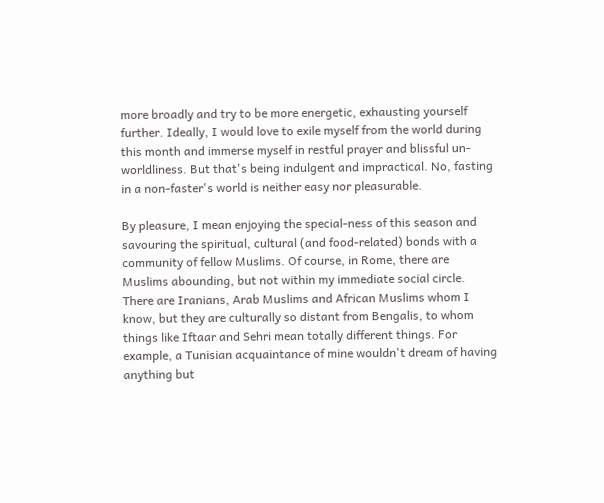more broadly and try to be more energetic, exhausting yourself further. Ideally, I would love to exile myself from the world during this month and immerse myself in restful prayer and blissful un-worldliness. But that's being indulgent and impractical. No, fasting in a non-faster's world is neither easy nor pleasurable.

By pleasure, I mean enjoying the special-ness of this season and savouring the spiritual, cultural (and food-related) bonds with a community of fellow Muslims. Of course, in Rome, there are Muslims abounding, but not within my immediate social circle. There are Iranians, Arab Muslims and African Muslims whom I know, but they are culturally so distant from Bengalis, to whom things like Iftaar and Sehri mean totally different things. For example, a Tunisian acquaintance of mine wouldn't dream of having anything but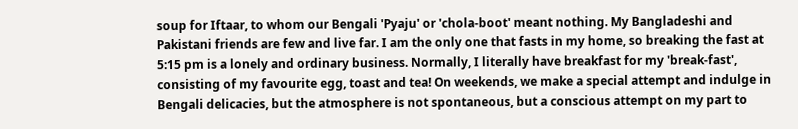soup for Iftaar, to whom our Bengali 'Pyaju' or 'chola-boot' meant nothing. My Bangladeshi and Pakistani friends are few and live far. I am the only one that fasts in my home, so breaking the fast at 5:15 pm is a lonely and ordinary business. Normally, I literally have breakfast for my 'break-fast', consisting of my favourite egg, toast and tea! On weekends, we make a special attempt and indulge in Bengali delicacies, but the atmosphere is not spontaneous, but a conscious attempt on my part to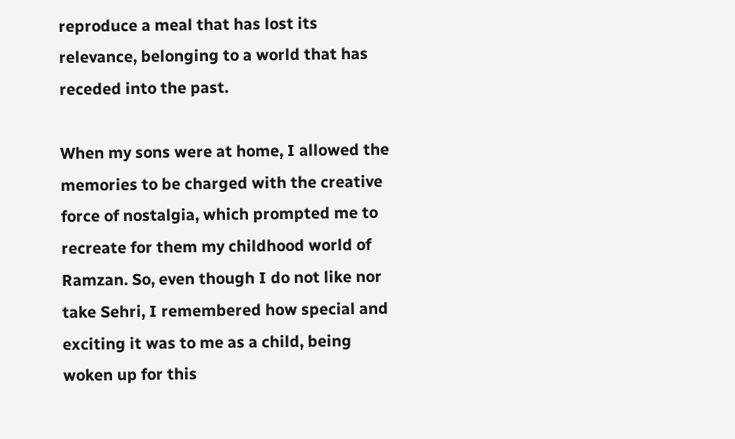reproduce a meal that has lost its relevance, belonging to a world that has receded into the past.

When my sons were at home, I allowed the memories to be charged with the creative force of nostalgia, which prompted me to recreate for them my childhood world of Ramzan. So, even though I do not like nor take Sehri, I remembered how special and exciting it was to me as a child, being woken up for this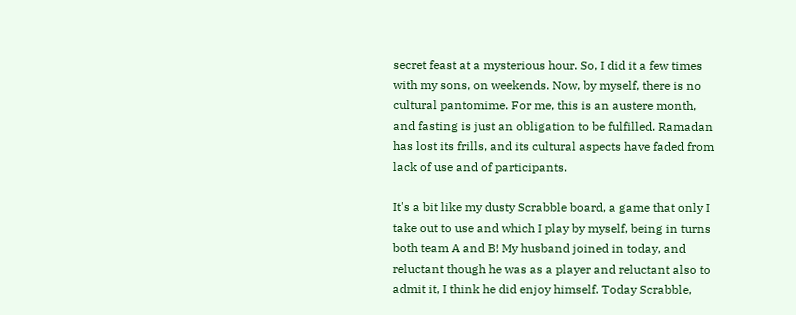secret feast at a mysterious hour. So, I did it a few times with my sons, on weekends. Now, by myself, there is no cultural pantomime. For me, this is an austere month, and fasting is just an obligation to be fulfilled. Ramadan has lost its frills, and its cultural aspects have faded from lack of use and of participants.

It's a bit like my dusty Scrabble board, a game that only I take out to use and which I play by myself, being in turns both team A and B! My husband joined in today, and reluctant though he was as a player and reluctant also to admit it, I think he did enjoy himself. Today Scrabble,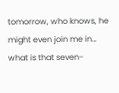tomorrow, who knows, he might even join me in… what is that seven-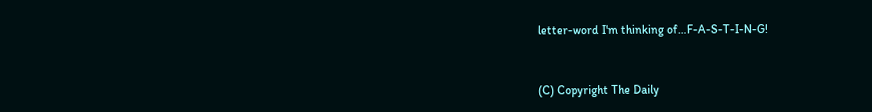letter-word I'm thinking of…F-A-S-T-I-N-G!


(C) Copyright The Daily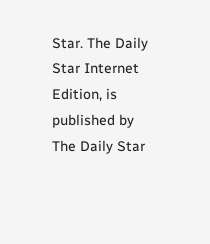Star. The Daily Star Internet Edition, is published by The Daily Star